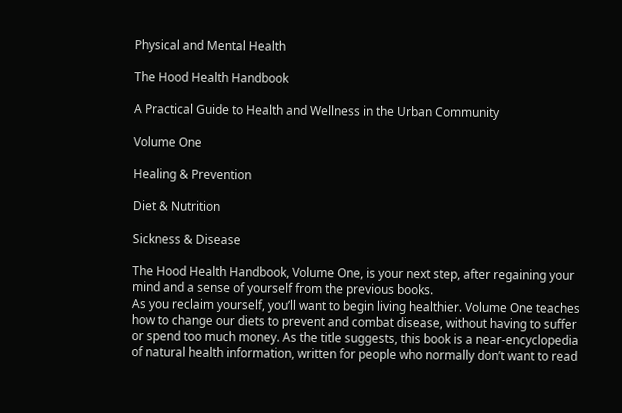Physical and Mental Health

The Hood Health Handbook

A Practical Guide to Health and Wellness in the Urban Community

Volume One

Healing & Prevention

Diet & Nutrition

Sickness & Disease

The Hood Health Handbook, Volume One, is your next step, after regaining your mind and a sense of yourself from the previous books.
As you reclaim yourself, you’ll want to begin living healthier. Volume One teaches how to change our diets to prevent and combat disease, without having to suffer or spend too much money. As the title suggests, this book is a near-encyclopedia of natural health information, written for people who normally don’t want to read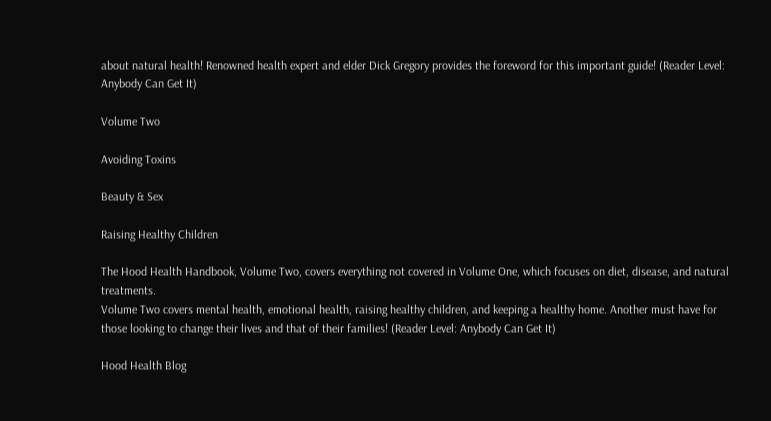about natural health! Renowned health expert and elder Dick Gregory provides the foreword for this important guide! (Reader Level: Anybody Can Get It)

Volume Two

Avoiding Toxins

Beauty & Sex

Raising Healthy Children

The Hood Health Handbook, Volume Two, covers everything not covered in Volume One, which focuses on diet, disease, and natural treatments.
Volume Two covers mental health, emotional health, raising healthy children, and keeping a healthy home. Another must have for those looking to change their lives and that of their families! (Reader Level: Anybody Can Get It)

Hood Health Blog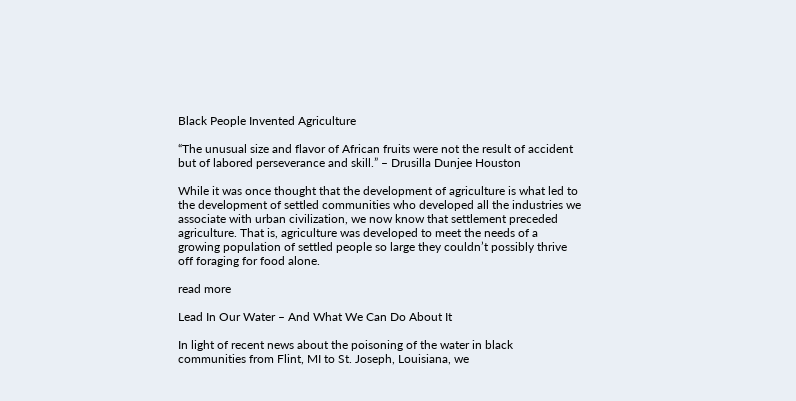Black People Invented Agriculture

“The unusual size and flavor of African fruits were not the result of accident but of labored perseverance and skill.” – Drusilla Dunjee Houston

While it was once thought that the development of agriculture is what led to the development of settled communities who developed all the industries we associate with urban civilization, we now know that settlement preceded agriculture. That is, agriculture was developed to meet the needs of a growing population of settled people so large they couldn’t possibly thrive off foraging for food alone.

read more

Lead In Our Water – And What We Can Do About It

In light of recent news about the poisoning of the water in black communities from Flint, MI to St. Joseph, Louisiana, we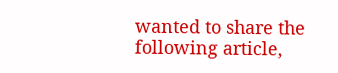wanted to share the following article,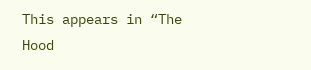This appears in “The Hood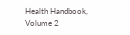Health Handbook, Volume 2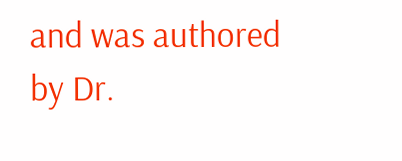and was authored by Dr.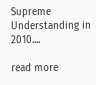Supreme Understanding in 2010....

read more